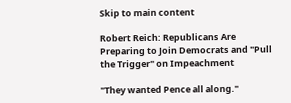Skip to main content

Robert Reich: Republicans Are Preparing to Join Democrats and "Pull the Trigger" on Impeachment

"They wanted Pence all along."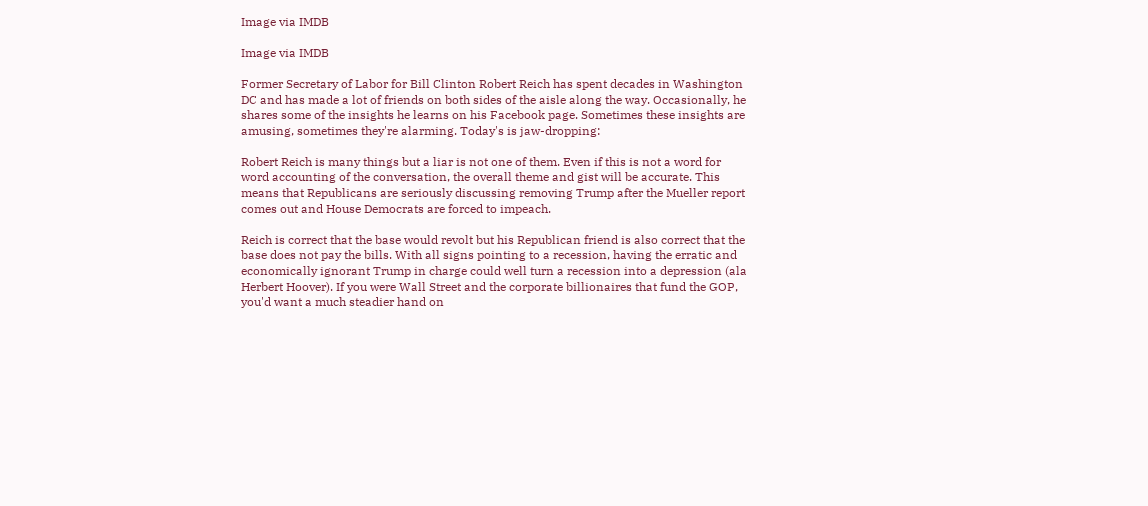Image via IMDB

Image via IMDB

Former Secretary of Labor for Bill Clinton Robert Reich has spent decades in Washington DC and has made a lot of friends on both sides of the aisle along the way. Occasionally, he shares some of the insights he learns on his Facebook page. Sometimes these insights are amusing, sometimes they're alarming. Today's is jaw-dropping:

Robert Reich is many things but a liar is not one of them. Even if this is not a word for word accounting of the conversation, the overall theme and gist will be accurate. This means that Republicans are seriously discussing removing Trump after the Mueller report comes out and House Democrats are forced to impeach.

Reich is correct that the base would revolt but his Republican friend is also correct that the base does not pay the bills. With all signs pointing to a recession, having the erratic and economically ignorant Trump in charge could well turn a recession into a depression (ala Herbert Hoover). If you were Wall Street and the corporate billionaires that fund the GOP, you'd want a much steadier hand on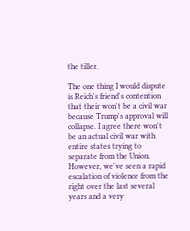the tiller.

The one thing I would dispute is Reich's friend's contention that their won't be a civil war because Trump's approval will collapse. I agree there won't be an actual civil war with entire states trying to separate from the Union. However, we've seen a rapid escalation of violence from the right over the last several years and a very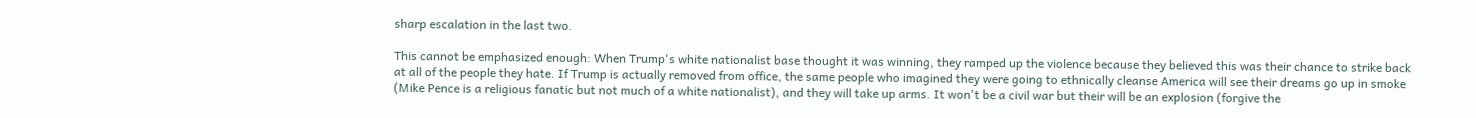sharp escalation in the last two.

This cannot be emphasized enough: When Trump's white nationalist base thought it was winning, they ramped up the violence because they believed this was their chance to strike back at all of the people they hate. If Trump is actually removed from office, the same people who imagined they were going to ethnically cleanse America will see their dreams go up in smoke (Mike Pence is a religious fanatic but not much of a white nationalist), and they will take up arms. It won't be a civil war but their will be an explosion (forgive the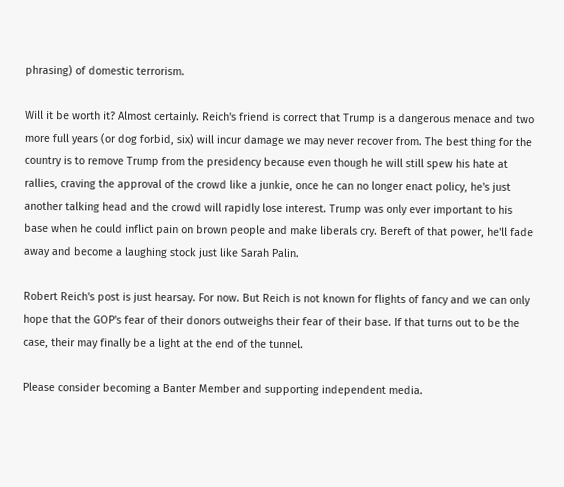phrasing) of domestic terrorism.

Will it be worth it? Almost certainly. Reich's friend is correct that Trump is a dangerous menace and two more full years (or dog forbid, six) will incur damage we may never recover from. The best thing for the country is to remove Trump from the presidency because even though he will still spew his hate at rallies, craving the approval of the crowd like a junkie, once he can no longer enact policy, he's just another talking head and the crowd will rapidly lose interest. Trump was only ever important to his base when he could inflict pain on brown people and make liberals cry. Bereft of that power, he'll fade away and become a laughing stock just like Sarah Palin.

Robert Reich's post is just hearsay. For now. But Reich is not known for flights of fancy and we can only hope that the GOP's fear of their donors outweighs their fear of their base. If that turns out to be the case, their may finally be a light at the end of the tunnel.

Please consider becoming a Banter Member and supporting independent media.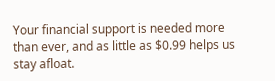Your financial support is needed more than ever, and as little as $0.99 helps us stay afloat.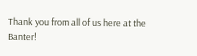Thank you from all of us here at the Banter!